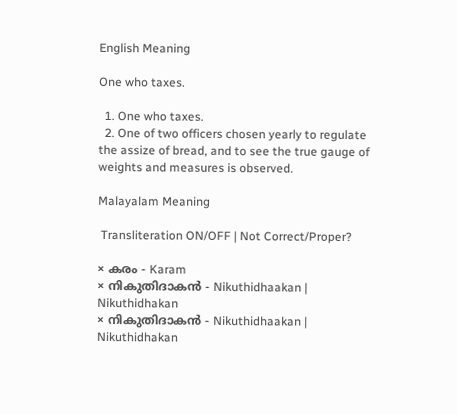English Meaning

One who taxes.

  1. One who taxes.
  2. One of two officers chosen yearly to regulate the assize of bread, and to see the true gauge of weights and measures is observed.

Malayalam Meaning

 Transliteration ON/OFF | Not Correct/Proper?

× കരം - Karam
× നികുതിദാകൻ - Nikuthidhaakan | Nikuthidhakan
× നികുതിദാകന്‍ - Nikuthidhaakan | Nikuthidhakan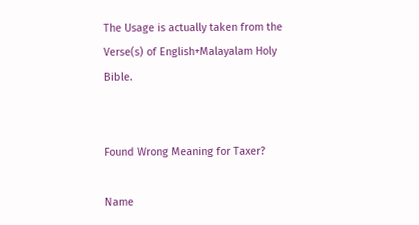The Usage is actually taken from the Verse(s) of English+Malayalam Holy Bible.


Found Wrong Meaning for Taxer?

Name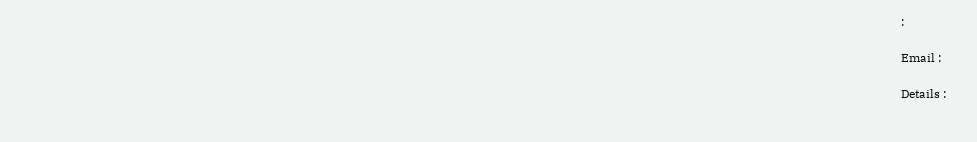:

Email :

Details :